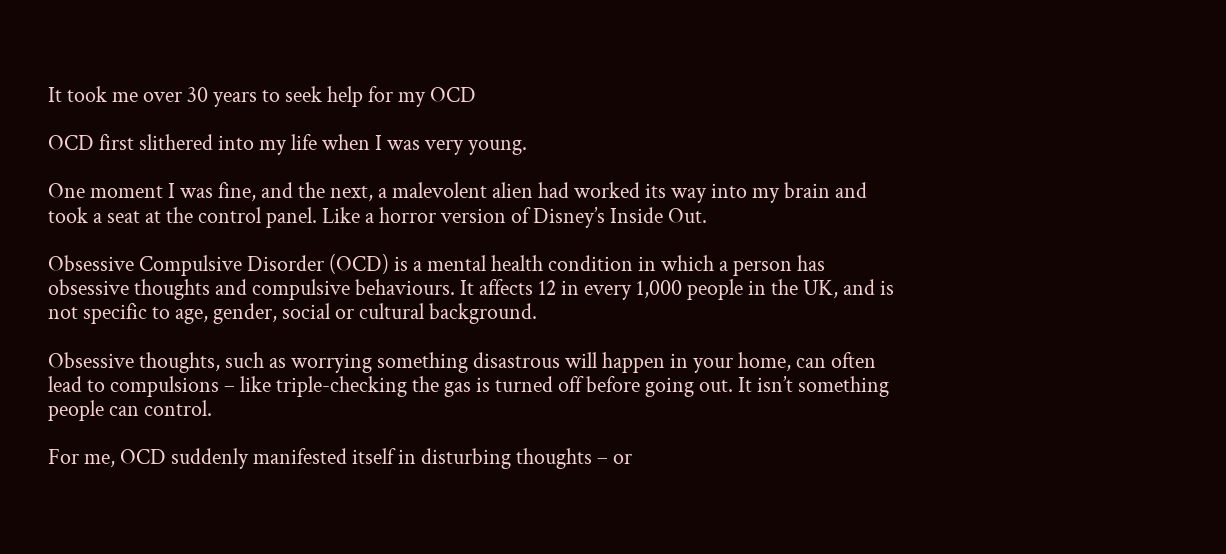It took me over 30 years to seek help for my OCD

OCD first slithered into my life when I was very young.

One moment I was fine, and the next, a malevolent alien had worked its way into my brain and took a seat at the control panel. Like a horror version of Disney’s Inside Out.

Obsessive Compulsive Disorder (OCD) is a mental health condition in which a person has obsessive thoughts and compulsive behaviours. It affects 12 in every 1,000 people in the UK, and is not specific to age, gender, social or cultural background.

Obsessive thoughts, such as worrying something disastrous will happen in your home, can often lead to compulsions – like triple-checking the gas is turned off before going out. It isn’t something people can control.

For me, OCD suddenly manifested itself in disturbing thoughts – or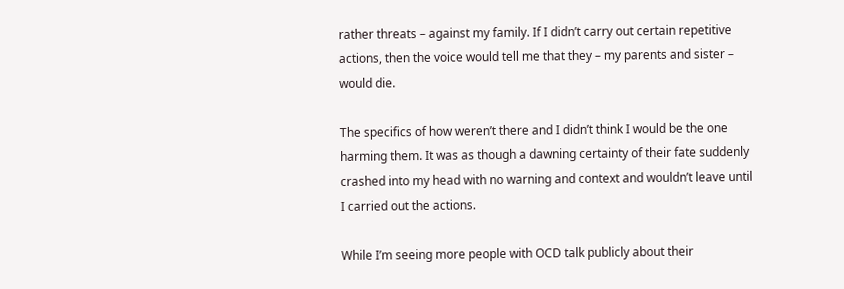rather threats – against my family. If I didn’t carry out certain repetitive actions, then the voice would tell me that they – my parents and sister – would die.

The specifics of how weren’t there and I didn’t think I would be the one harming them. It was as though a dawning certainty of their fate suddenly crashed into my head with no warning and context and wouldn’t leave until I carried out the actions.

While I’m seeing more people with OCD talk publicly about their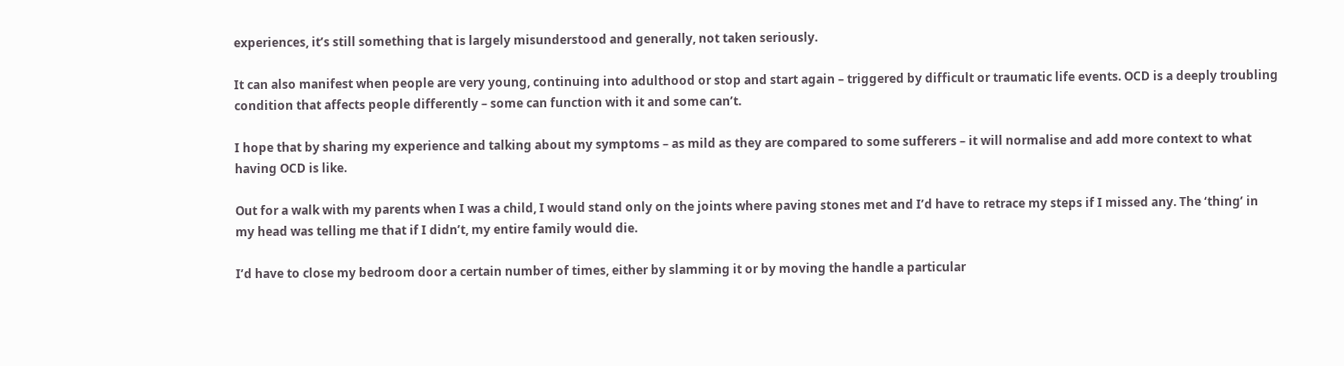experiences, it’s still something that is largely misunderstood and generally, not taken seriously.

It can also manifest when people are very young, continuing into adulthood or stop and start again – triggered by difficult or traumatic life events. OCD is a deeply troubling condition that affects people differently – some can function with it and some can’t.

I hope that by sharing my experience and talking about my symptoms – as mild as they are compared to some sufferers – it will normalise and add more context to what having OCD is like.

Out for a walk with my parents when I was a child, I would stand only on the joints where paving stones met and I’d have to retrace my steps if I missed any. The ‘thing’ in my head was telling me that if I didn’t, my entire family would die.

I’d have to close my bedroom door a certain number of times, either by slamming it or by moving the handle a particular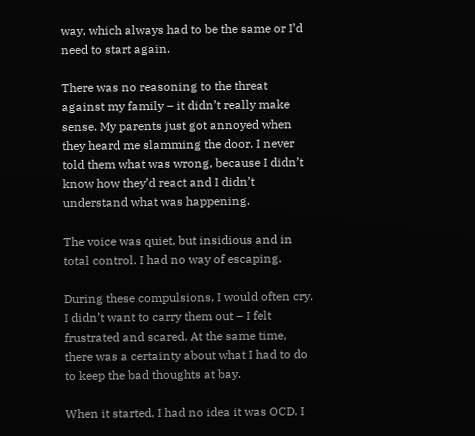way, which always had to be the same or I’d need to start again.

There was no reasoning to the threat against my family – it didn’t really make sense. My parents just got annoyed when they heard me slamming the door. I never told them what was wrong, because I didn’t know how they’d react and I didn’t understand what was happening.

The voice was quiet, but insidious and in total control. I had no way of escaping.

During these compulsions, I would often cry. I didn’t want to carry them out – I felt frustrated and scared. At the same time, there was a certainty about what I had to do to keep the bad thoughts at bay.

When it started, I had no idea it was OCD. I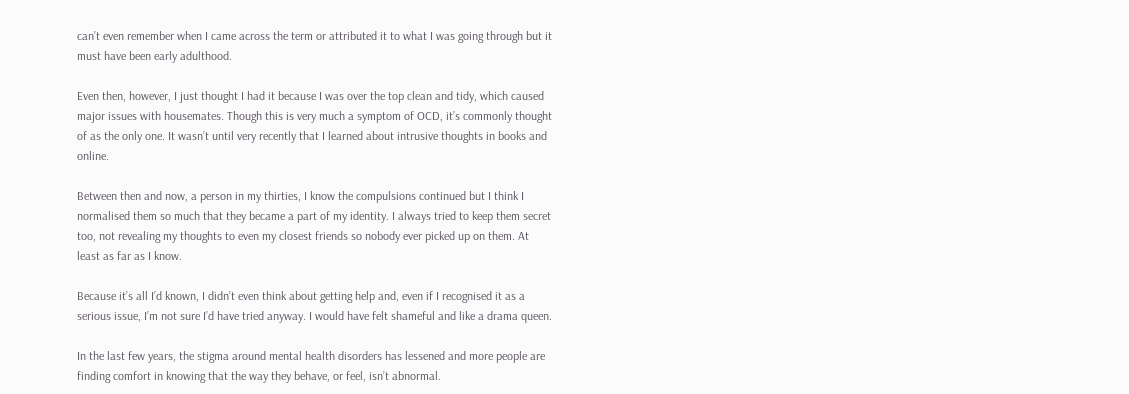can’t even remember when I came across the term or attributed it to what I was going through but it must have been early adulthood.

Even then, however, I just thought I had it because I was over the top clean and tidy, which caused major issues with housemates. Though this is very much a symptom of OCD, it’s commonly thought of as the only one. It wasn’t until very recently that I learned about intrusive thoughts in books and online.

Between then and now, a person in my thirties, I know the compulsions continued but I think I normalised them so much that they became a part of my identity. I always tried to keep them secret too, not revealing my thoughts to even my closest friends so nobody ever picked up on them. At least as far as I know.

Because it’s all I’d known, I didn’t even think about getting help and, even if I recognised it as a serious issue, I’m not sure I’d have tried anyway. I would have felt shameful and like a drama queen.

In the last few years, the stigma around mental health disorders has lessened and more people are finding comfort in knowing that the way they behave, or feel, isn’t abnormal.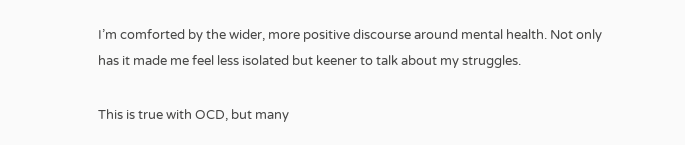I’m comforted by the wider, more positive discourse around mental health. Not only has it made me feel less isolated but keener to talk about my struggles.

This is true with OCD, but many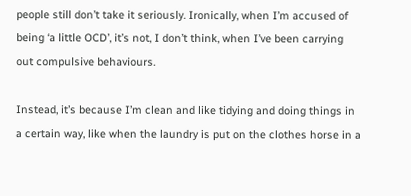people still don’t take it seriously. Ironically, when I’m accused of being ‘a little OCD’, it’s not, I don’t think, when I’ve been carrying out compulsive behaviours.

Instead, it’s because I’m clean and like tidying and doing things in a certain way, like when the laundry is put on the clothes horse in a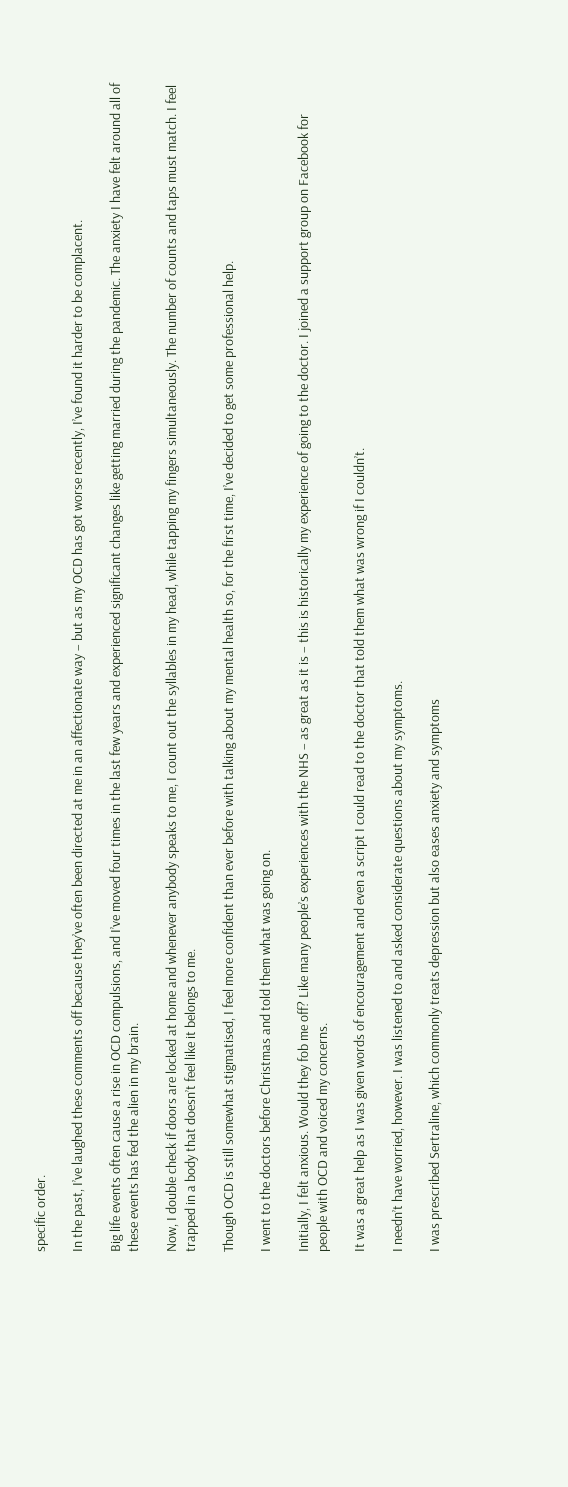specific order.

In the past, I’ve laughed these comments off because they’ve often been directed at me in an affectionate way – but as my OCD has got worse recently, I’ve found it harder to be complacent.

Big life events often cause a rise in OCD compulsions, and I’ve moved four times in the last few years and experienced significant changes like getting married during the pandemic. The anxiety I have felt around all of these events has fed the alien in my brain.

Now, I double check if doors are locked at home and whenever anybody speaks to me, I count out the syllables in my head, while tapping my fingers simultaneously. The number of counts and taps must match. I feel trapped in a body that doesn’t feel like it belongs to me.

Though OCD is still somewhat stigmatised, I feel more confident than ever before with talking about my mental health so, for the first time, I’ve decided to get some professional help.

I went to the doctors before Christmas and told them what was going on.

Initially, I felt anxious. Would they fob me off? Like many people’s experiences with the NHS – as great as it is – this is historically my experience of going to the doctor. I joined a support group on Facebook for people with OCD and voiced my concerns.

It was a great help as I was given words of encouragement and even a script I could read to the doctor that told them what was wrong if I couldn’t.

I needn’t have worried, however. I was listened to and asked considerate questions about my symptoms.

I was prescribed Sertraline, which commonly treats depression but also eases anxiety and symptoms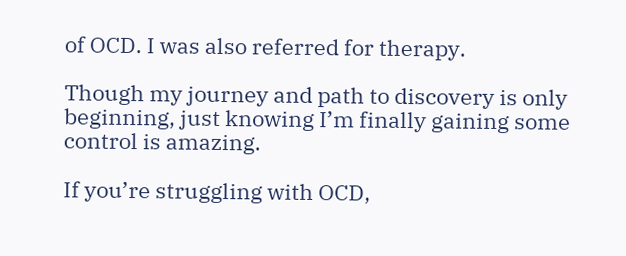of OCD. I was also referred for therapy.

Though my journey and path to discovery is only beginning, just knowing I’m finally gaining some control is amazing.

If you’re struggling with OCD,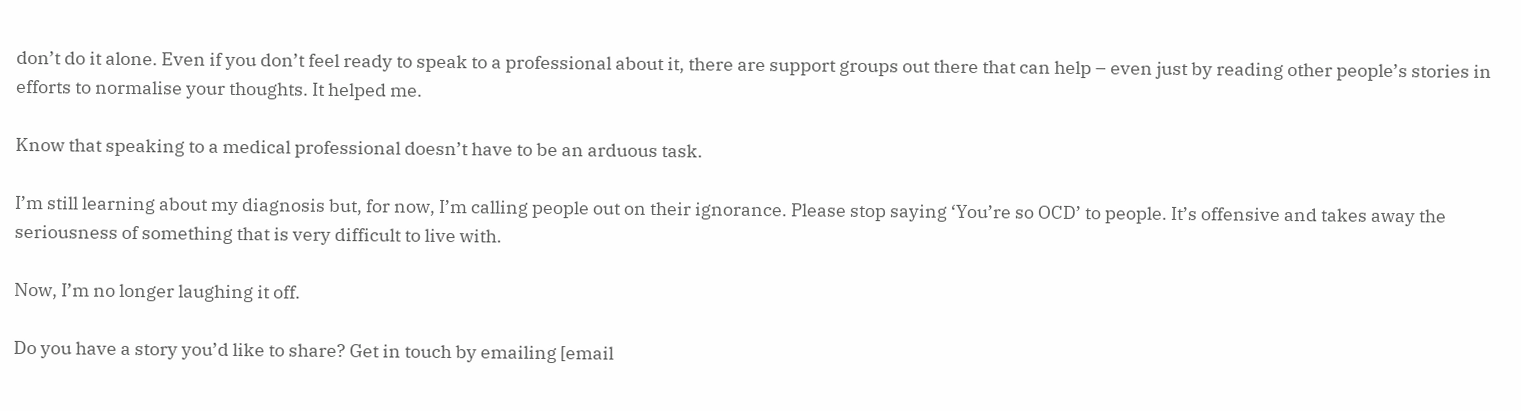don’t do it alone. Even if you don’t feel ready to speak to a professional about it, there are support groups out there that can help – even just by reading other people’s stories in efforts to normalise your thoughts. It helped me.

Know that speaking to a medical professional doesn’t have to be an arduous task.

I’m still learning about my diagnosis but, for now, I’m calling people out on their ignorance. Please stop saying ‘You’re so OCD’ to people. It’s offensive and takes away the seriousness of something that is very difficult to live with.

Now, I’m no longer laughing it off.

Do you have a story you’d like to share? Get in touch by emailing [email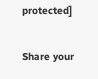protected]

Share your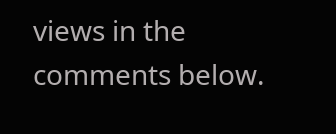views in the comments below.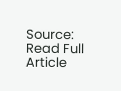Source: Read Full Article